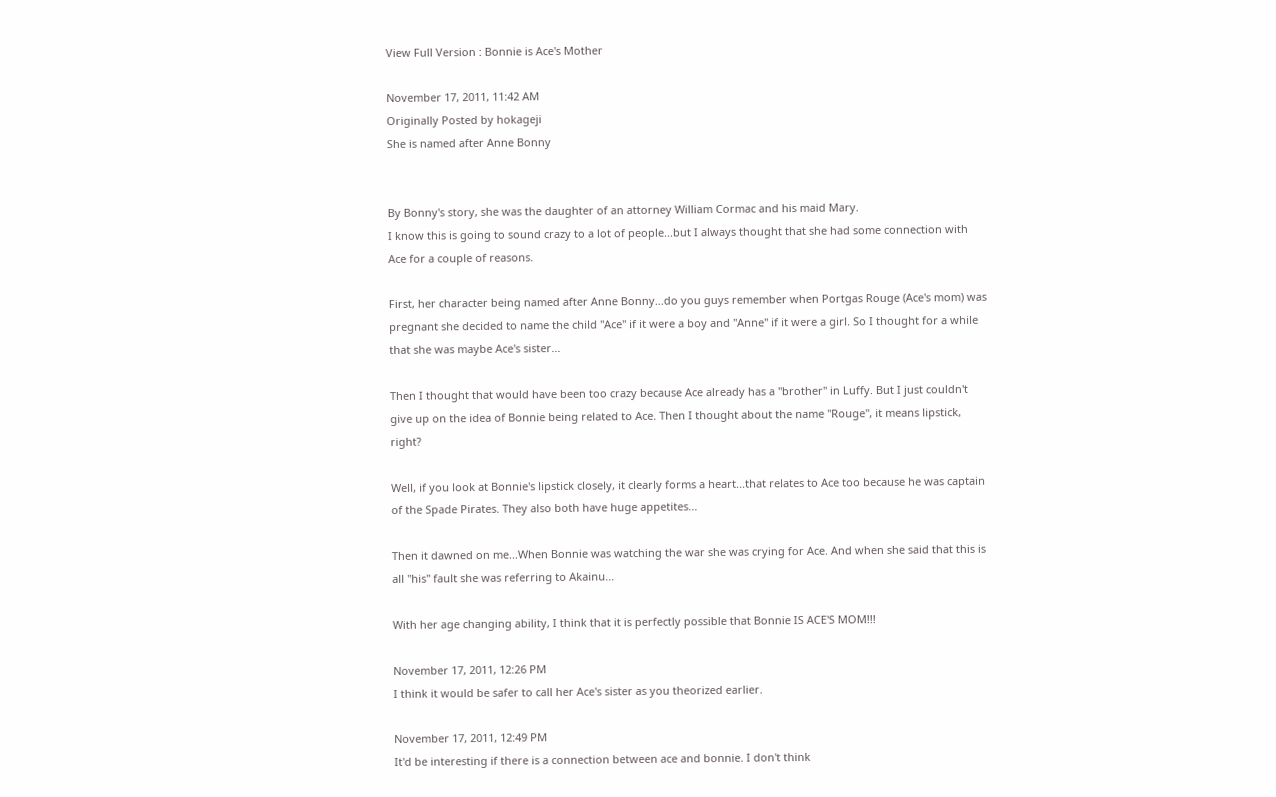View Full Version : Bonnie is Ace's Mother

November 17, 2011, 11:42 AM
Originally Posted by hokageji
She is named after Anne Bonny


By Bonny's story, she was the daughter of an attorney William Cormac and his maid Mary.
I know this is going to sound crazy to a lot of people...but I always thought that she had some connection with Ace for a couple of reasons.

First, her character being named after Anne Bonny...do you guys remember when Portgas Rouge (Ace's mom) was pregnant she decided to name the child "Ace" if it were a boy and "Anne" if it were a girl. So I thought for a while that she was maybe Ace's sister...

Then I thought that would have been too crazy because Ace already has a "brother" in Luffy. But I just couldn't give up on the idea of Bonnie being related to Ace. Then I thought about the name "Rouge", it means lipstick, right?

Well, if you look at Bonnie's lipstick closely, it clearly forms a heart...that relates to Ace too because he was captain of the Spade Pirates. They also both have huge appetites...

Then it dawned on me...When Bonnie was watching the war she was crying for Ace. And when she said that this is all "his" fault she was referring to Akainu...

With her age changing ability, I think that it is perfectly possible that Bonnie IS ACE'S MOM!!!

November 17, 2011, 12:26 PM
I think it would be safer to call her Ace's sister as you theorized earlier.

November 17, 2011, 12:49 PM
It'd be interesting if there is a connection between ace and bonnie. I don't think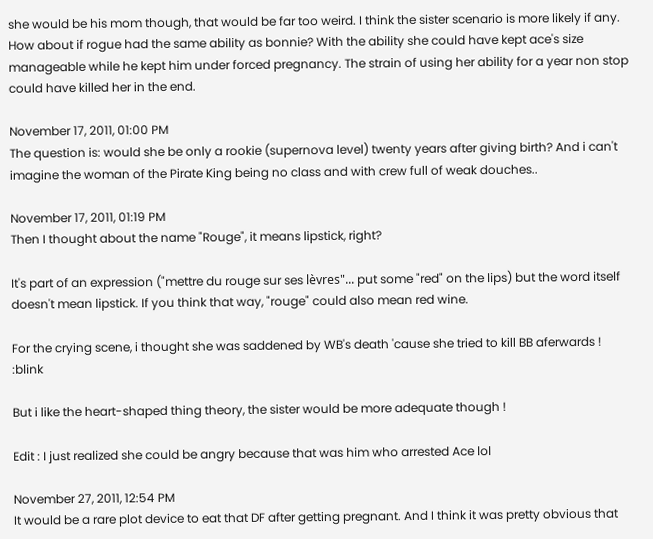she would be his mom though, that would be far too weird. I think the sister scenario is more likely if any. How about if rogue had the same ability as bonnie? With the ability she could have kept ace's size manageable while he kept him under forced pregnancy. The strain of using her ability for a year non stop could have killed her in the end.

November 17, 2011, 01:00 PM
The question is: would she be only a rookie (supernova level) twenty years after giving birth? And i can't imagine the woman of the Pirate King being no class and with crew full of weak douches..

November 17, 2011, 01:19 PM
Then I thought about the name "Rouge", it means lipstick, right?

It's part of an expression ("mettre du rouge sur ses lèvres"... put some "red" on the lips) but the word itself doesn't mean lipstick. If you think that way, "rouge" could also mean red wine.

For the crying scene, i thought she was saddened by WB's death 'cause she tried to kill BB aferwards ! :blink

But i like the heart-shaped thing theory, the sister would be more adequate though !

Edit : I just realized she could be angry because that was him who arrested Ace lol

November 27, 2011, 12:54 PM
It would be a rare plot device to eat that DF after getting pregnant. And I think it was pretty obvious that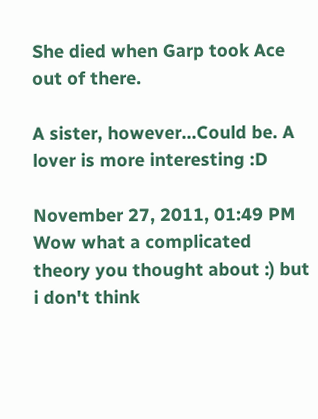She died when Garp took Ace out of there.

A sister, however...Could be. A lover is more interesting :D

November 27, 2011, 01:49 PM
Wow what a complicated theory you thought about :) but i don't think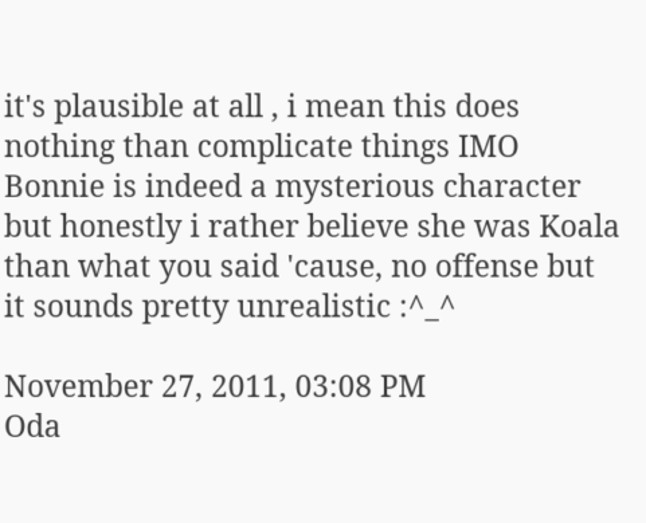it's plausible at all , i mean this does nothing than complicate things IMO
Bonnie is indeed a mysterious character but honestly i rather believe she was Koala than what you said 'cause, no offense but it sounds pretty unrealistic :^_^

November 27, 2011, 03:08 PM
Oda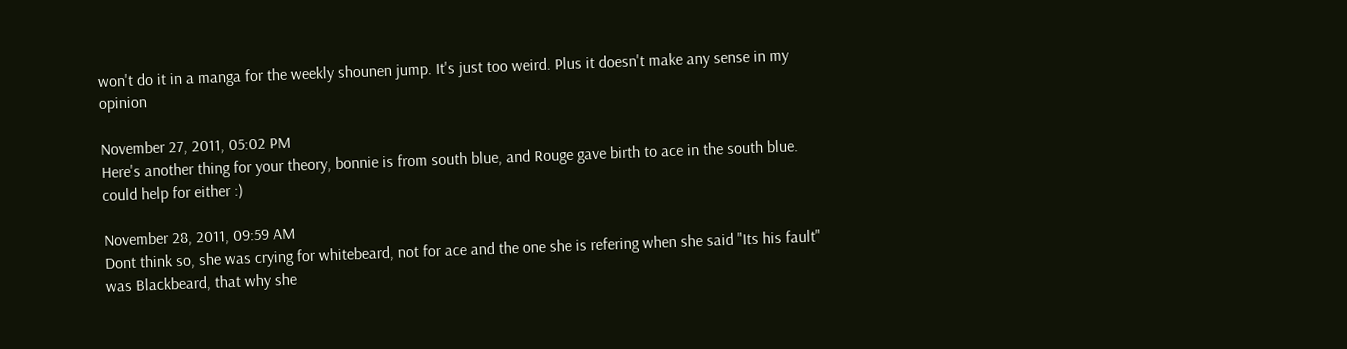won't do it in a manga for the weekly shounen jump. It's just too weird. Plus it doesn't make any sense in my opinion

November 27, 2011, 05:02 PM
Here's another thing for your theory, bonnie is from south blue, and Rouge gave birth to ace in the south blue. could help for either :)

November 28, 2011, 09:59 AM
Dont think so, she was crying for whitebeard, not for ace and the one she is refering when she said "Its his fault" was Blackbeard, that why she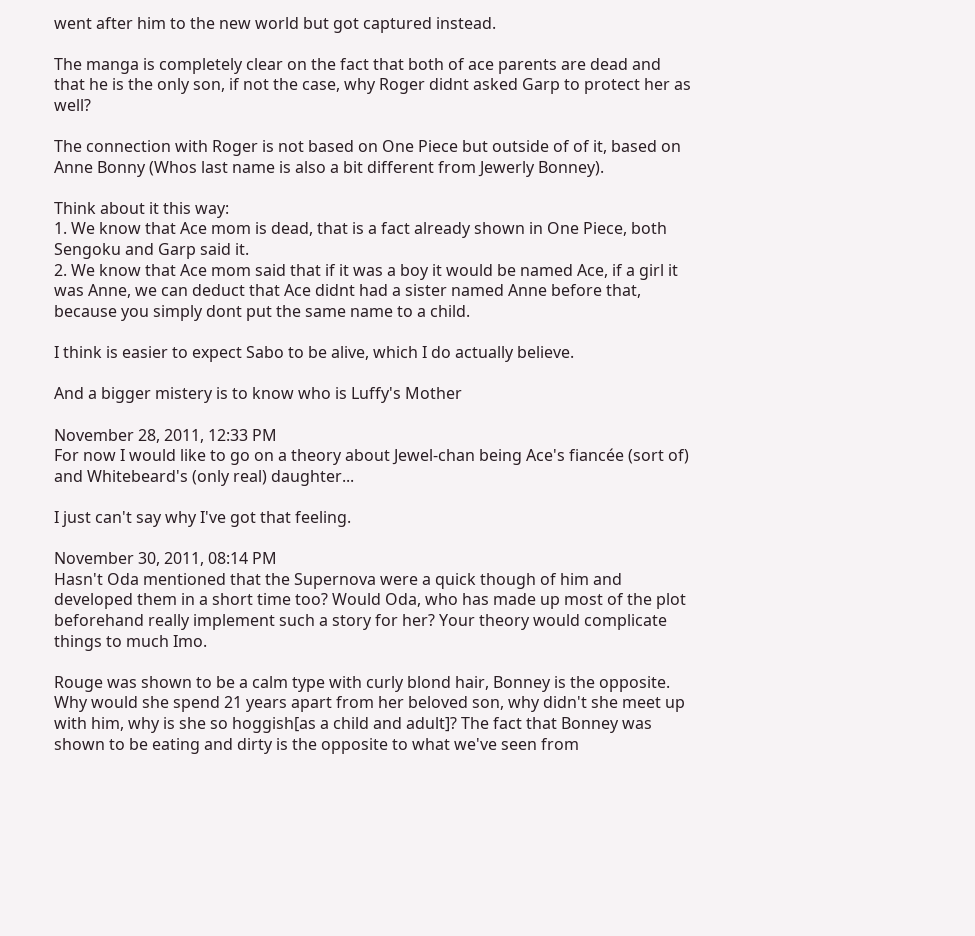went after him to the new world but got captured instead.

The manga is completely clear on the fact that both of ace parents are dead and that he is the only son, if not the case, why Roger didnt asked Garp to protect her as well?

The connection with Roger is not based on One Piece but outside of of it, based on Anne Bonny (Whos last name is also a bit different from Jewerly Bonney).

Think about it this way:
1. We know that Ace mom is dead, that is a fact already shown in One Piece, both Sengoku and Garp said it.
2. We know that Ace mom said that if it was a boy it would be named Ace, if a girl it was Anne, we can deduct that Ace didnt had a sister named Anne before that, because you simply dont put the same name to a child.

I think is easier to expect Sabo to be alive, which I do actually believe.

And a bigger mistery is to know who is Luffy's Mother

November 28, 2011, 12:33 PM
For now I would like to go on a theory about Jewel-chan being Ace's fiancée (sort of) and Whitebeard's (only real) daughter...

I just can't say why I've got that feeling.

November 30, 2011, 08:14 PM
Hasn't Oda mentioned that the Supernova were a quick though of him and developed them in a short time too? Would Oda, who has made up most of the plot beforehand really implement such a story for her? Your theory would complicate things to much Imo.

Rouge was shown to be a calm type with curly blond hair, Bonney is the opposite. Why would she spend 21 years apart from her beloved son, why didn't she meet up with him, why is she so hoggish[as a child and adult]? The fact that Bonney was shown to be eating and dirty is the opposite to what we've seen from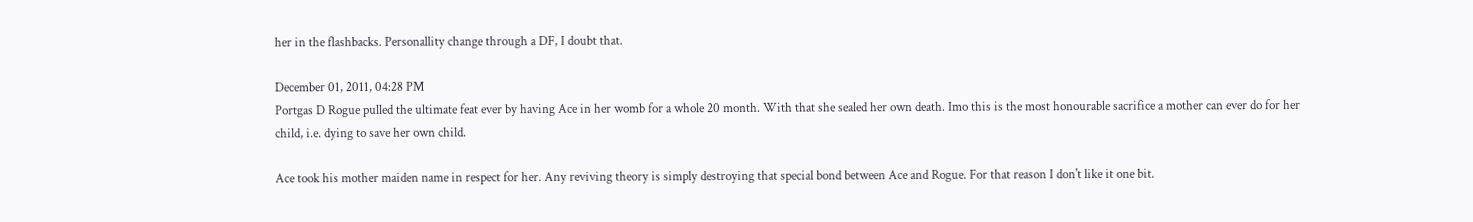her in the flashbacks. Personallity change through a DF, I doubt that.

December 01, 2011, 04:28 PM
Portgas D Rogue pulled the ultimate feat ever by having Ace in her womb for a whole 20 month. With that she sealed her own death. Imo this is the most honourable sacrifice a mother can ever do for her child, i.e. dying to save her own child.

Ace took his mother maiden name in respect for her. Any reviving theory is simply destroying that special bond between Ace and Rogue. For that reason I don't like it one bit.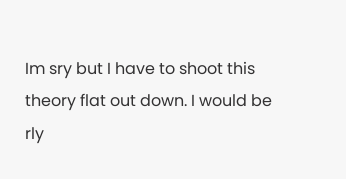Im sry but I have to shoot this theory flat out down. I would be rly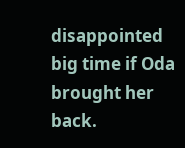disappointed big time if Oda brought her back.